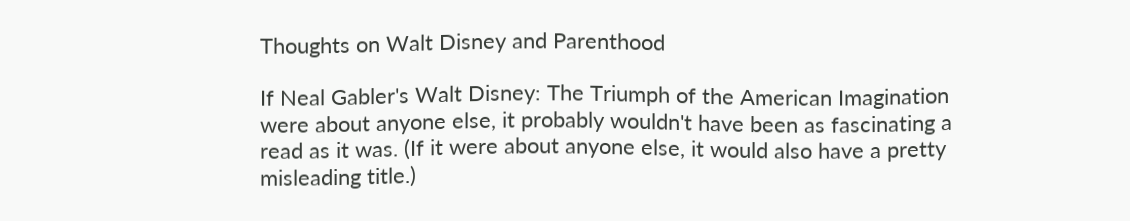Thoughts on Walt Disney and Parenthood

If Neal Gabler's Walt Disney: The Triumph of the American Imagination were about anyone else, it probably wouldn't have been as fascinating a read as it was. (If it were about anyone else, it would also have a pretty misleading title.)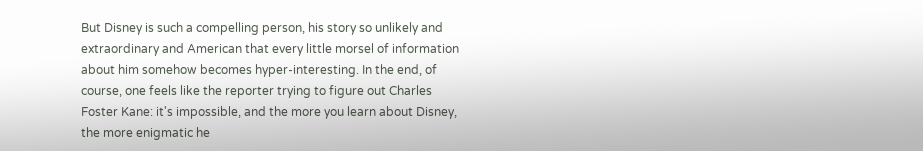But Disney is such a compelling person, his story so unlikely and extraordinary and American that every little morsel of information about him somehow becomes hyper-interesting. In the end, of course, one feels like the reporter trying to figure out Charles Foster Kane: it's impossible, and the more you learn about Disney, the more enigmatic he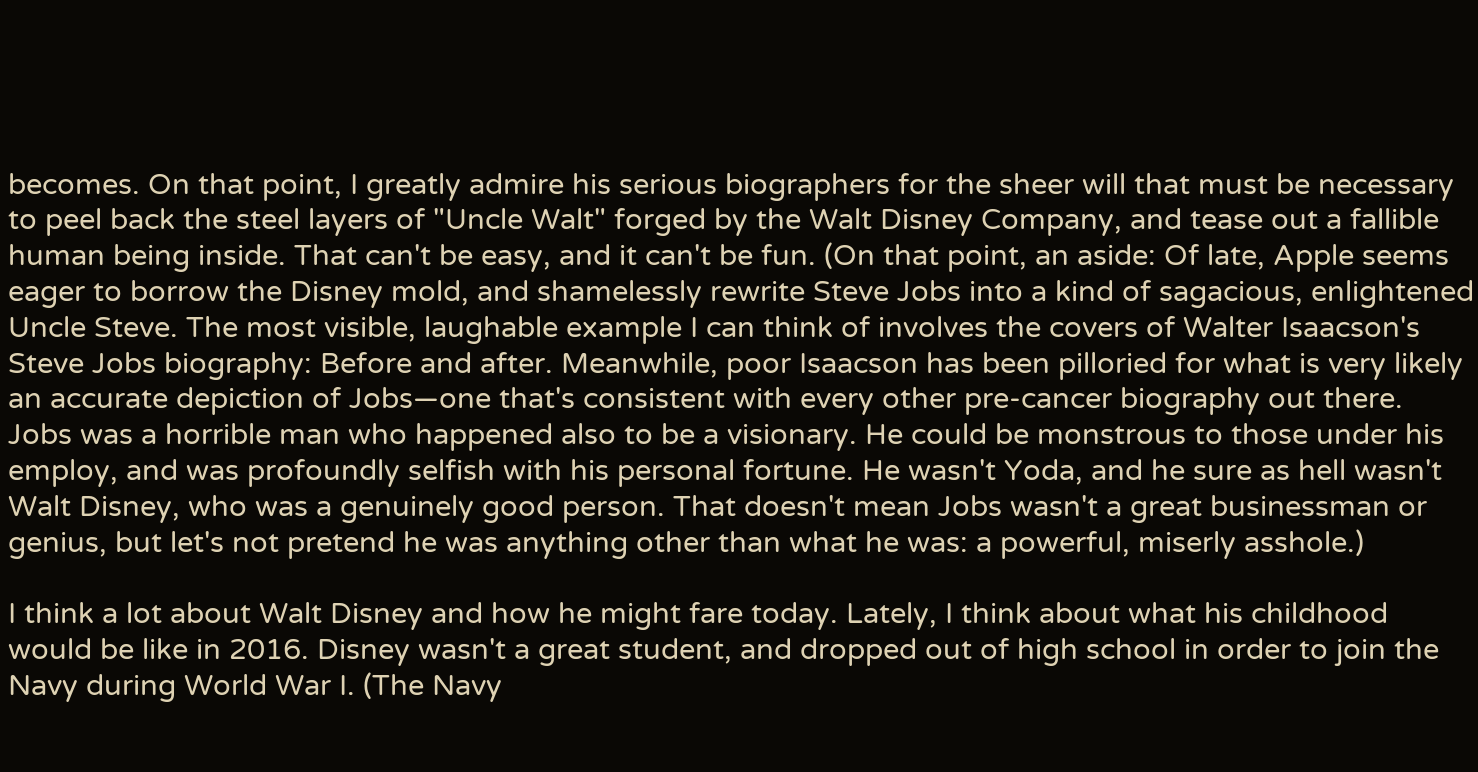becomes. On that point, I greatly admire his serious biographers for the sheer will that must be necessary to peel back the steel layers of "Uncle Walt" forged by the Walt Disney Company, and tease out a fallible human being inside. That can't be easy, and it can't be fun. (On that point, an aside: Of late, Apple seems eager to borrow the Disney mold, and shamelessly rewrite Steve Jobs into a kind of sagacious, enlightened Uncle Steve. The most visible, laughable example I can think of involves the covers of Walter Isaacson's Steve Jobs biography: Before and after. Meanwhile, poor Isaacson has been pilloried for what is very likely an accurate depiction of Jobs—one that's consistent with every other pre-cancer biography out there. Jobs was a horrible man who happened also to be a visionary. He could be monstrous to those under his employ, and was profoundly selfish with his personal fortune. He wasn't Yoda, and he sure as hell wasn't Walt Disney, who was a genuinely good person. That doesn't mean Jobs wasn't a great businessman or genius, but let's not pretend he was anything other than what he was: a powerful, miserly asshole.)

I think a lot about Walt Disney and how he might fare today. Lately, I think about what his childhood would be like in 2016. Disney wasn't a great student, and dropped out of high school in order to join the Navy during World War I. (The Navy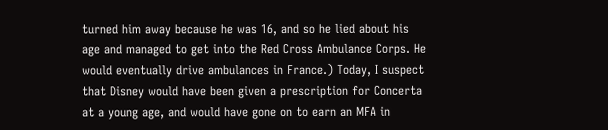turned him away because he was 16, and so he lied about his age and managed to get into the Red Cross Ambulance Corps. He would eventually drive ambulances in France.) Today, I suspect that Disney would have been given a prescription for Concerta at a young age, and would have gone on to earn an MFA in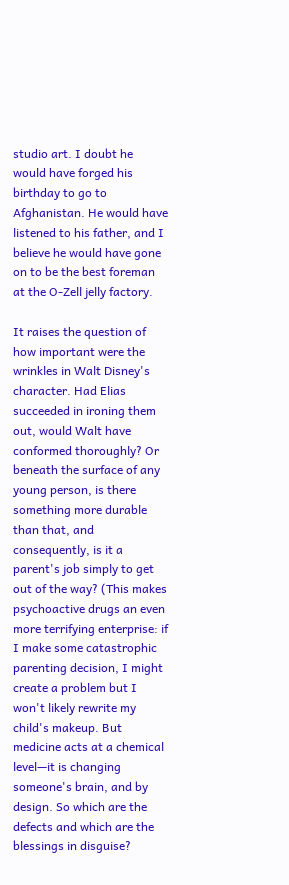studio art. I doubt he would have forged his birthday to go to Afghanistan. He would have listened to his father, and I believe he would have gone on to be the best foreman at the O-Zell jelly factory.

It raises the question of how important were the wrinkles in Walt Disney's character. Had Elias succeeded in ironing them out, would Walt have conformed thoroughly? Or beneath the surface of any young person, is there something more durable than that, and consequently, is it a parent's job simply to get out of the way? (This makes psychoactive drugs an even more terrifying enterprise: if I make some catastrophic parenting decision, I might create a problem but I won't likely rewrite my child's makeup. But medicine acts at a chemical level—it is changing someone's brain, and by design. So which are the defects and which are the blessings in disguise?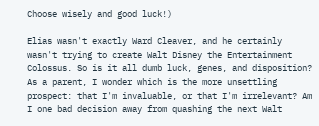Choose wisely and good luck!)

Elias wasn't exactly Ward Cleaver, and he certainly wasn't trying to create Walt Disney the Entertainment Colossus. So is it all dumb luck, genes, and disposition? As a parent, I wonder which is the more unsettling prospect: that I'm invaluable, or that I'm irrelevant? Am I one bad decision away from quashing the next Walt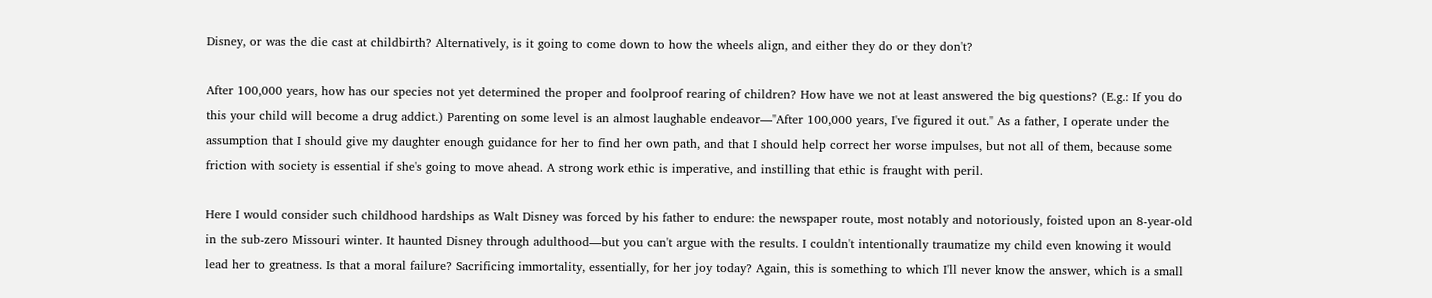Disney, or was the die cast at childbirth? Alternatively, is it going to come down to how the wheels align, and either they do or they don't?

After 100,000 years, how has our species not yet determined the proper and foolproof rearing of children? How have we not at least answered the big questions? (E.g.: If you do this your child will become a drug addict.) Parenting on some level is an almost laughable endeavor—"After 100,000 years, I've figured it out." As a father, I operate under the assumption that I should give my daughter enough guidance for her to find her own path, and that I should help correct her worse impulses, but not all of them, because some friction with society is essential if she's going to move ahead. A strong work ethic is imperative, and instilling that ethic is fraught with peril.

Here I would consider such childhood hardships as Walt Disney was forced by his father to endure: the newspaper route, most notably and notoriously, foisted upon an 8-year-old in the sub-zero Missouri winter. It haunted Disney through adulthood—but you can't argue with the results. I couldn't intentionally traumatize my child even knowing it would lead her to greatness. Is that a moral failure? Sacrificing immortality, essentially, for her joy today? Again, this is something to which I'll never know the answer, which is a small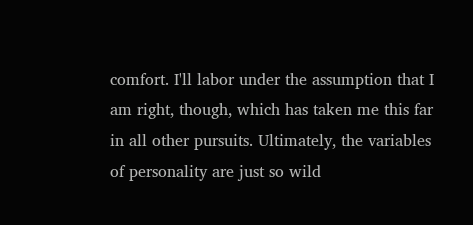comfort. I'll labor under the assumption that I am right, though, which has taken me this far in all other pursuits. Ultimately, the variables of personality are just so wild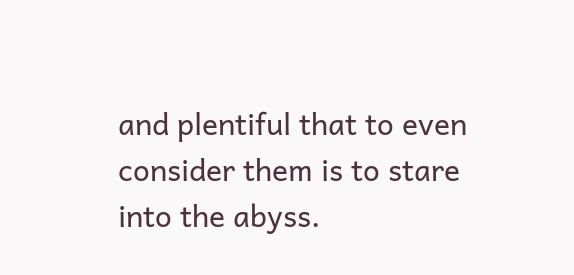and plentiful that to even consider them is to stare into the abyss.